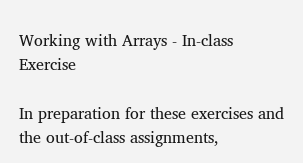Working with Arrays - In-class Exercise

In preparation for these exercises and the out-of-class assignments,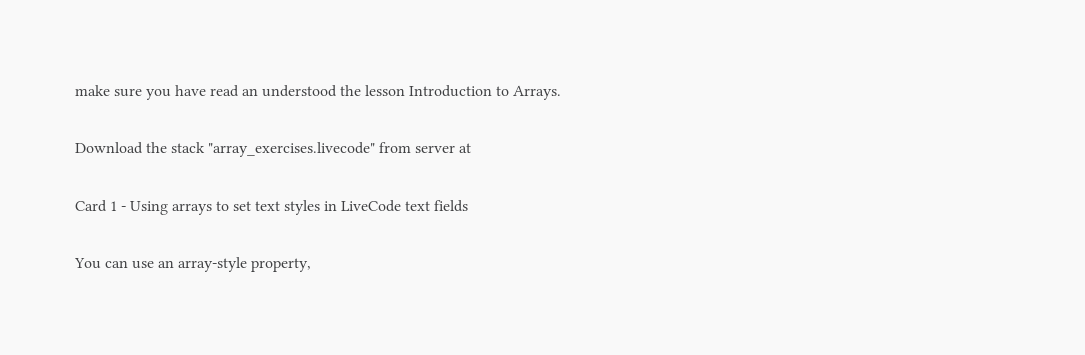make sure you have read an understood the lesson Introduction to Arrays.

Download the stack "array_exercises.livecode" from server at

Card 1 - Using arrays to set text styles in LiveCode text fields

You can use an array-style property,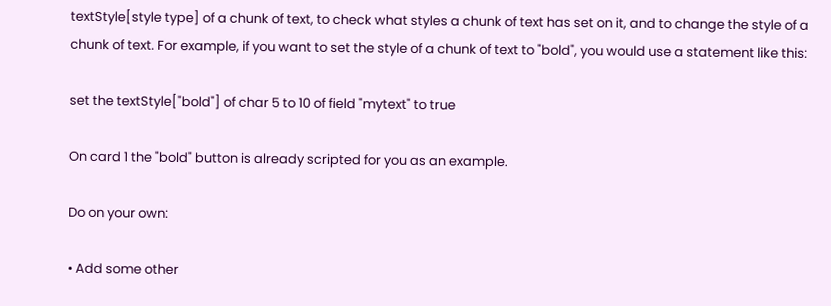textStyle[style type] of a chunk of text, to check what styles a chunk of text has set on it, and to change the style of a chunk of text. For example, if you want to set the style of a chunk of text to "bold", you would use a statement like this:

set the textStyle["bold"] of char 5 to 10 of field "mytext" to true

On card 1 the "bold" button is already scripted for you as an example.

Do on your own:

• Add some other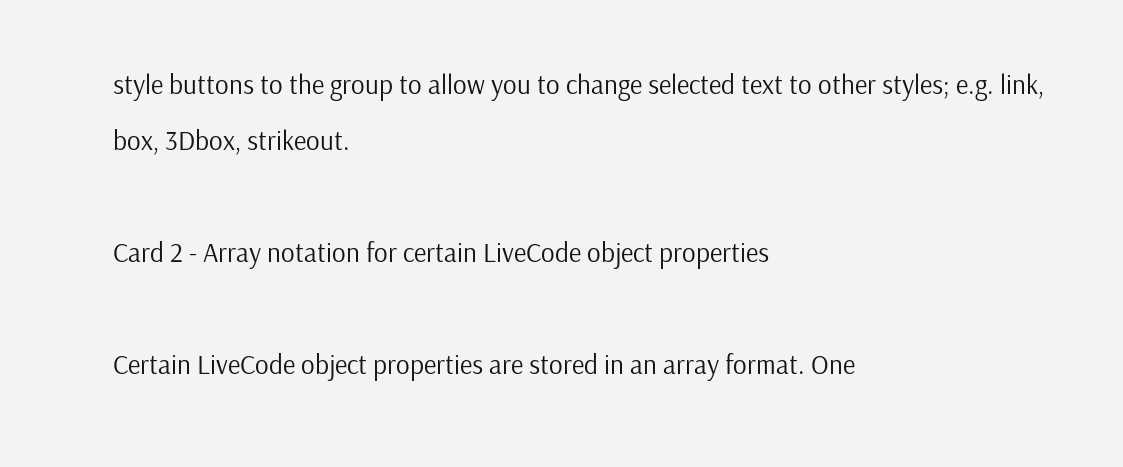style buttons to the group to allow you to change selected text to other styles; e.g. link, box, 3Dbox, strikeout.

Card 2 - Array notation for certain LiveCode object properties

Certain LiveCode object properties are stored in an array format. One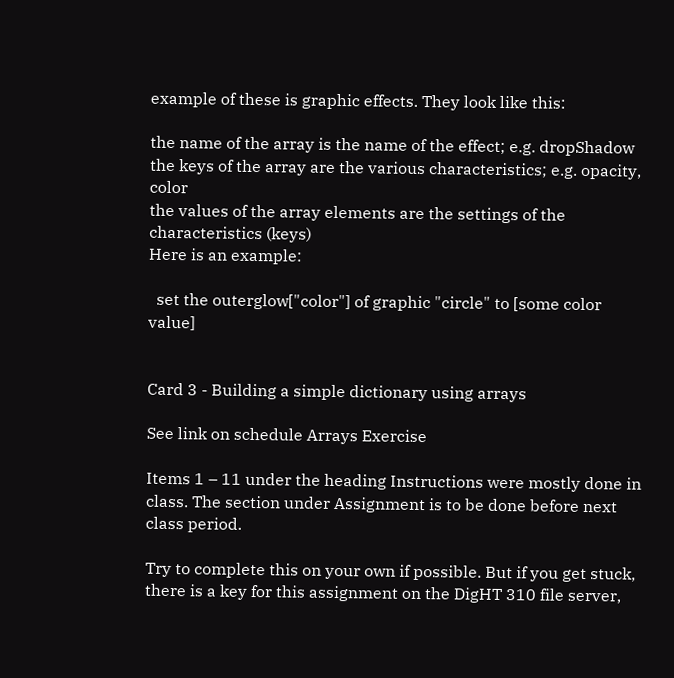example of these is graphic effects. They look like this:

the name of the array is the name of the effect; e.g. dropShadow
the keys of the array are the various characteristics; e.g. opacity, color
the values of the array elements are the settings of the characteristics (keys)
Here is an example:

  set the outerglow["color"] of graphic "circle" to [some color value]


Card 3 - Building a simple dictionary using arrays

See link on schedule Arrays Exercise

Items 1 – 11 under the heading Instructions were mostly done in class. The section under Assignment is to be done before next class period.

Try to complete this on your own if possible. But if you get stuck, there is a key for this assignment on the DigHT 310 file server,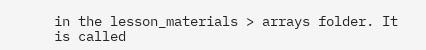in the lesson_materials > arrays folder. It is called